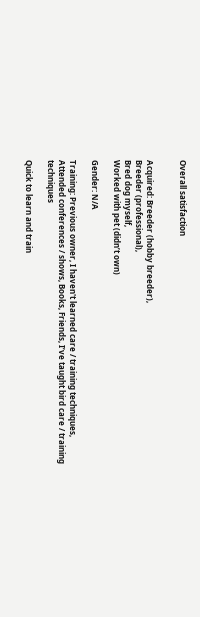Overall satisfaction


Acquired: Breeder (hobby breeder),
Breeder (professional),
Bred dog myself,
Worked with pet (didn’t own)

Gender: N/A

Training: Previous owner, I haven't learned care / training techniques, Attended conferences / shows, Books, Friends, I’ve taught bird care / training techniques

Quick to learn and train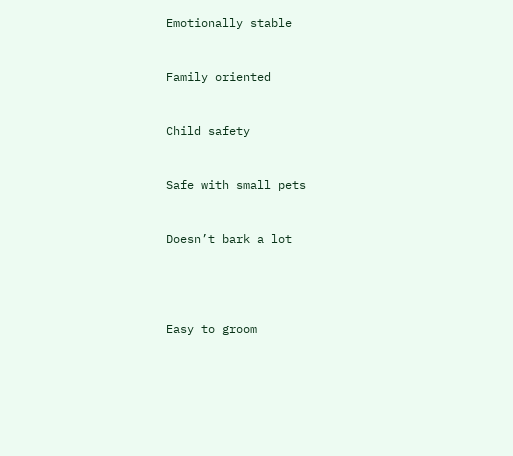Emotionally stable


Family oriented


Child safety


Safe with small pets


Doesn’t bark a lot




Easy to groom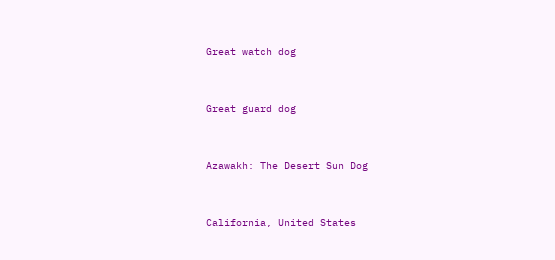Great watch dog


Great guard dog


Azawakh: The Desert Sun Dog


California, United States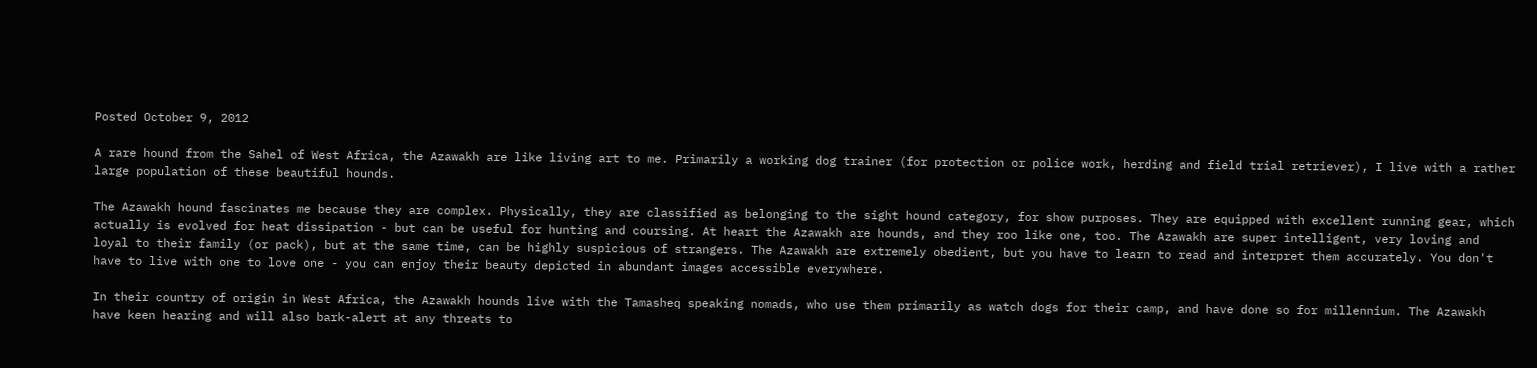Posted October 9, 2012

A rare hound from the Sahel of West Africa, the Azawakh are like living art to me. Primarily a working dog trainer (for protection or police work, herding and field trial retriever), I live with a rather large population of these beautiful hounds.

The Azawakh hound fascinates me because they are complex. Physically, they are classified as belonging to the sight hound category, for show purposes. They are equipped with excellent running gear, which actually is evolved for heat dissipation - but can be useful for hunting and coursing. At heart the Azawakh are hounds, and they roo like one, too. The Azawakh are super intelligent, very loving and loyal to their family (or pack), but at the same time, can be highly suspicious of strangers. The Azawakh are extremely obedient, but you have to learn to read and interpret them accurately. You don't have to live with one to love one - you can enjoy their beauty depicted in abundant images accessible everywhere.

In their country of origin in West Africa, the Azawakh hounds live with the Tamasheq speaking nomads, who use them primarily as watch dogs for their camp, and have done so for millennium. The Azawakh have keen hearing and will also bark-alert at any threats to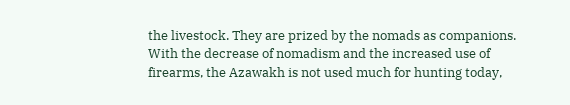the livestock. They are prized by the nomads as companions. With the decrease of nomadism and the increased use of firearms, the Azawakh is not used much for hunting today,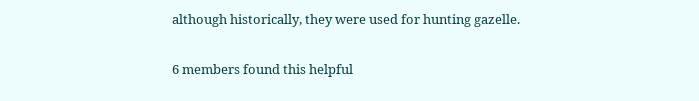although historically, they were used for hunting gazelle.

6 members found this helpful